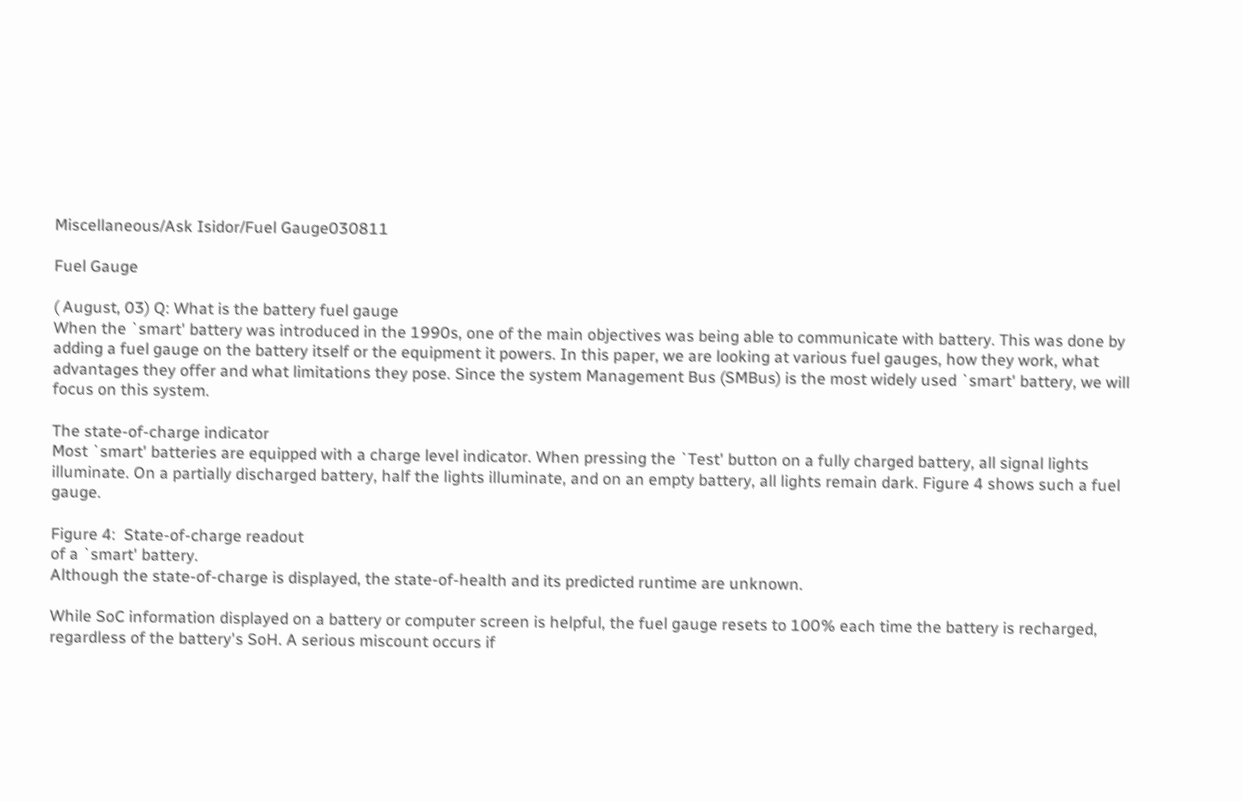Miscellaneous/Ask Isidor/Fuel Gauge030811

Fuel Gauge

( August, 03) Q: What is the battery fuel gauge
When the `smart' battery was introduced in the 1990s, one of the main objectives was being able to communicate with battery. This was done by adding a fuel gauge on the battery itself or the equipment it powers. In this paper, we are looking at various fuel gauges, how they work, what advantages they offer and what limitations they pose. Since the system Management Bus (SMBus) is the most widely used `smart' battery, we will focus on this system.

The state-of-charge indicator
Most `smart' batteries are equipped with a charge level indicator. When pressing the `Test' button on a fully charged battery, all signal lights illuminate. On a partially discharged battery, half the lights illuminate, and on an empty battery, all lights remain dark. Figure 4 shows such a fuel gauge.

Figure 4:  State-of-charge readout
of a `smart' battery.
Although the state-of-charge is displayed, the state-of-health and its predicted runtime are unknown.

While SoC information displayed on a battery or computer screen is helpful, the fuel gauge resets to 100% each time the battery is recharged, regardless of the battery's SoH. A serious miscount occurs if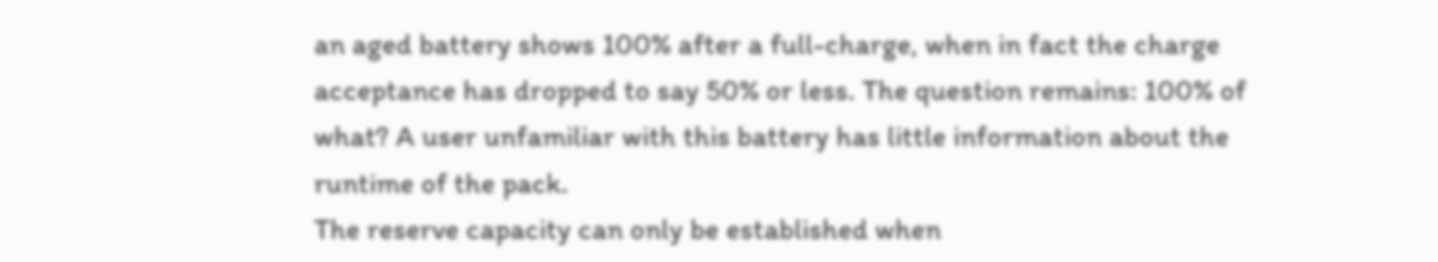an aged battery shows 100% after a full-charge, when in fact the charge acceptance has dropped to say 50% or less. The question remains: 100% of what? A user unfamiliar with this battery has little information about the runtime of the pack.
The reserve capacity can only be established when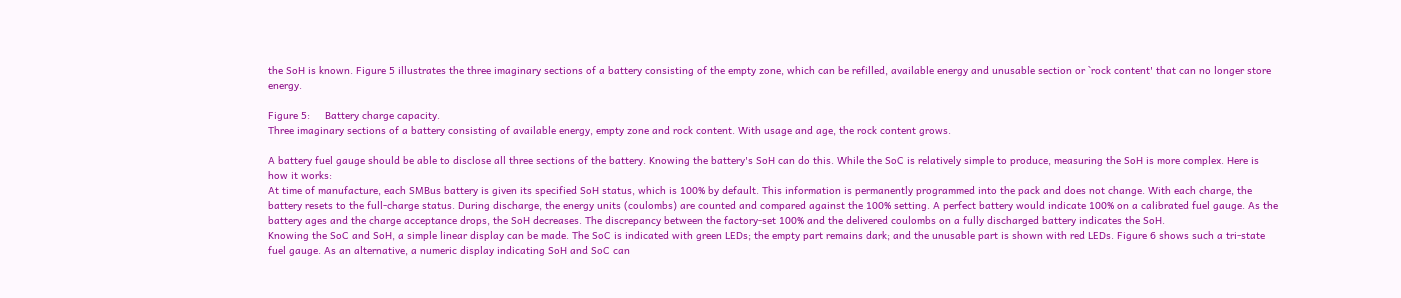the SoH is known. Figure 5 illustrates the three imaginary sections of a battery consisting of the empty zone, which can be refilled, available energy and unusable section or `rock content' that can no longer store energy.

Figure 5:     Battery charge capacity.
Three imaginary sections of a battery consisting of available energy, empty zone and rock content. With usage and age, the rock content grows.

A battery fuel gauge should be able to disclose all three sections of the battery. Knowing the battery's SoH can do this. While the SoC is relatively simple to produce, measuring the SoH is more complex. Here is how it works:
At time of manufacture, each SMBus battery is given its specified SoH status, which is 100% by default. This information is permanently programmed into the pack and does not change. With each charge, the battery resets to the full-charge status. During discharge, the energy units (coulombs) are counted and compared against the 100% setting. A perfect battery would indicate 100% on a calibrated fuel gauge. As the battery ages and the charge acceptance drops, the SoH decreases. The discrepancy between the factory-set 100% and the delivered coulombs on a fully discharged battery indicates the SoH.
Knowing the SoC and SoH, a simple linear display can be made. The SoC is indicated with green LEDs; the empty part remains dark; and the unusable part is shown with red LEDs. Figure 6 shows such a tri-state fuel gauge. As an alternative, a numeric display indicating SoH and SoC can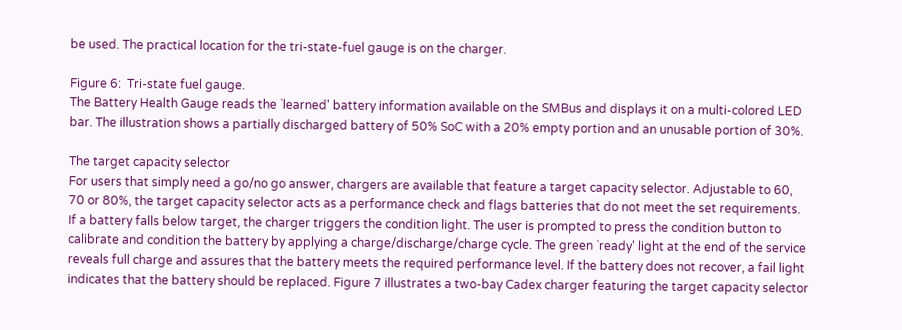be used. The practical location for the tri-state-fuel gauge is on the charger.

Figure 6:  Tri-state fuel gauge.
The Battery Health Gauge reads the `learned' battery information available on the SMBus and displays it on a multi-colored LED bar. The illustration shows a partially discharged battery of 50% SoC with a 20% empty portion and an unusable portion of 30%.

The target capacity selector
For users that simply need a go/no go answer, chargers are available that feature a target capacity selector. Adjustable to 60, 70 or 80%, the target capacity selector acts as a performance check and flags batteries that do not meet the set requirements.
If a battery falls below target, the charger triggers the condition light. The user is prompted to press the condition button to calibrate and condition the battery by applying a charge/discharge/charge cycle. The green `ready' light at the end of the service reveals full charge and assures that the battery meets the required performance level. If the battery does not recover, a fail light indicates that the battery should be replaced. Figure 7 illustrates a two-bay Cadex charger featuring the target capacity selector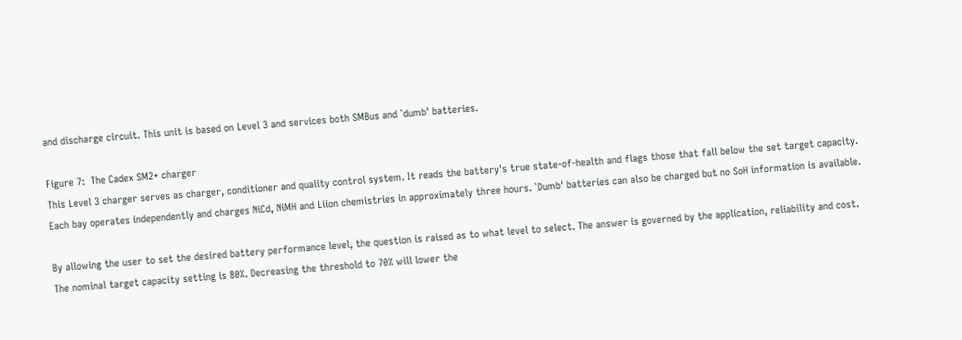and discharge circuit. This unit is based on Level 3 and services both SMBus and `dumb' batteries.

Figure 7:  The Cadex SM2+ charger
This Level 3 charger serves as charger, conditioner and quality control system. It reads the battery's true state-of-health and flags those that fall below the set target capacity. Each bay operates independently and charges NiCd, NiMH and Liion chemistries in approximately three hours. `Dumb' batteries can also be charged but no SoH information is available.

By allowing the user to set the desired battery performance level, the question is raised as to what level to select. The answer is governed by the application, reliability and cost.
The nominal target capacity setting is 80%. Decreasing the threshold to 70% will lower the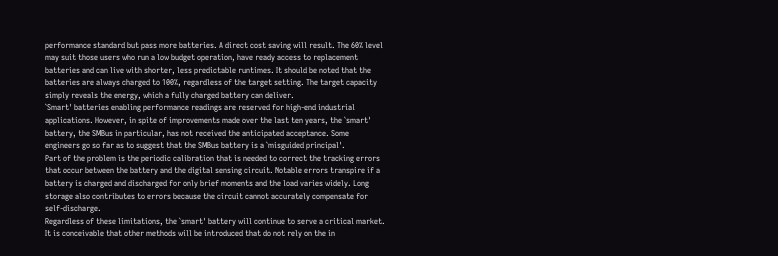performance standard but pass more batteries. A direct cost saving will result. The 60% level may suit those users who run a low budget operation, have ready access to replacement batteries and can live with shorter, less predictable runtimes. It should be noted that the batteries are always charged to 100%, regardless of the target setting. The target capacity simply reveals the energy, which a fully charged battery can deliver.
`Smart' batteries enabling performance readings are reserved for high-end industrial applications. However, in spite of improvements made over the last ten years, the `smart' battery, the SMBus in particular, has not received the anticipated acceptance. Some engineers go so far as to suggest that the SMBus battery is a `misguided principal'.
Part of the problem is the periodic calibration that is needed to correct the tracking errors that occur between the battery and the digital sensing circuit. Notable errors transpire if a battery is charged and discharged for only brief moments and the load varies widely. Long storage also contributes to errors because the circuit cannot accurately compensate for self-discharge.
Regardless of these limitations, the `smart' battery will continue to serve a critical market. It is conceivable that other methods will be introduced that do not rely on the in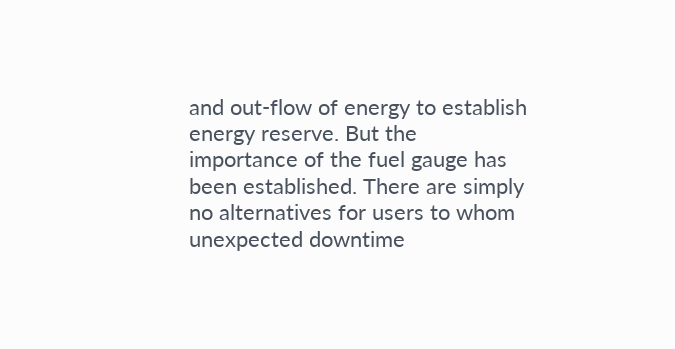and out-flow of energy to establish energy reserve. But the importance of the fuel gauge has been established. There are simply no alternatives for users to whom unexpected downtime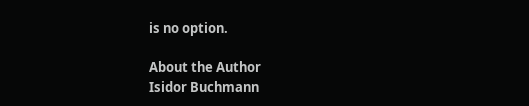is no option.

About the Author
Isidor Buchmann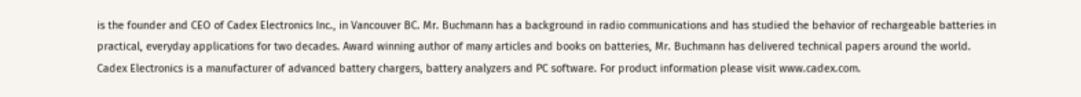is the founder and CEO of Cadex Electronics Inc., in Vancouver BC. Mr. Buchmann has a background in radio communications and has studied the behavior of rechargeable batteries in practical, everyday applications for two decades. Award winning author of many articles and books on batteries, Mr. Buchmann has delivered technical papers around the world.
Cadex Electronics is a manufacturer of advanced battery chargers, battery analyzers and PC software. For product information please visit www.cadex.com.